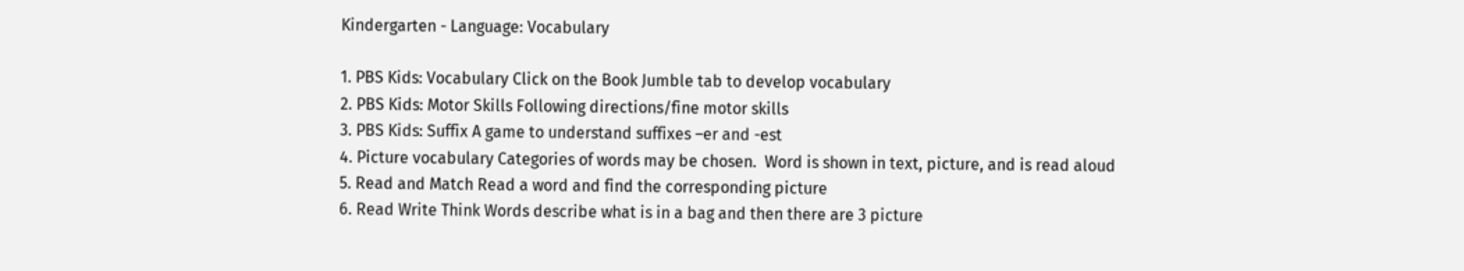Kindergarten - Language: Vocabulary

1. PBS Kids: Vocabulary Click on the Book Jumble tab to develop vocabulary
2. PBS Kids: Motor Skills Following directions/fine motor skills
3. PBS Kids: Suffix A game to understand suffixes –er and -est
4. Picture vocabulary Categories of words may be chosen.  Word is shown in text, picture, and is read aloud
5. Read and Match Read a word and find the corresponding picture
6. Read Write Think Words describe what is in a bag and then there are 3 picture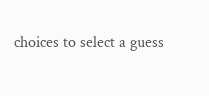choices to select a guess